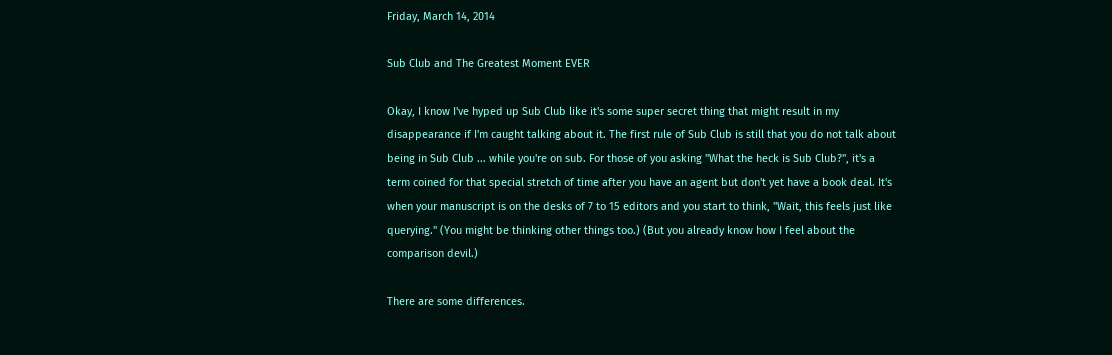Friday, March 14, 2014

Sub Club and The Greatest Moment EVER

Okay, I know I've hyped up Sub Club like it's some super secret thing that might result in my disappearance if I'm caught talking about it. The first rule of Sub Club is still that you do not talk about being in Sub Club ... while you're on sub. For those of you asking "What the heck is Sub Club?", it's a term coined for that special stretch of time after you have an agent but don't yet have a book deal. It's when your manuscript is on the desks of 7 to 15 editors and you start to think, "Wait, this feels just like querying." (You might be thinking other things too.) (But you already know how I feel about the comparison devil.)

There are some differences.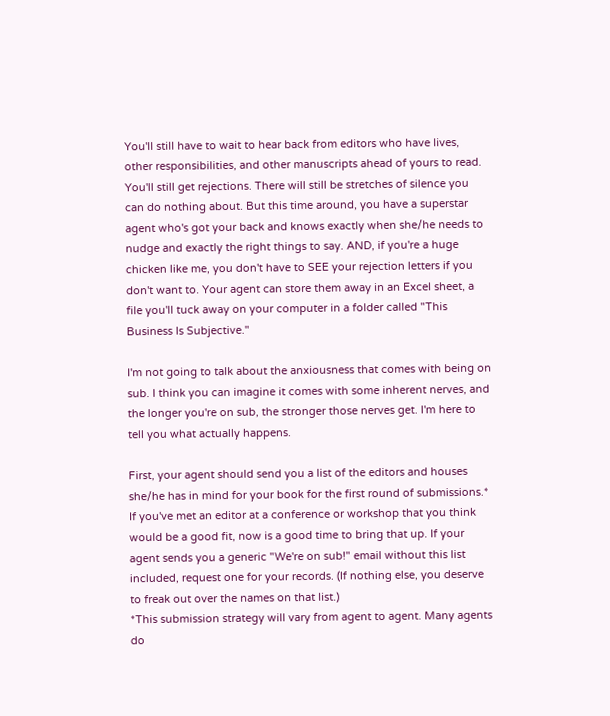You'll still have to wait to hear back from editors who have lives, other responsibilities, and other manuscripts ahead of yours to read. You'll still get rejections. There will still be stretches of silence you can do nothing about. But this time around, you have a superstar agent who's got your back and knows exactly when she/he needs to nudge and exactly the right things to say. AND, if you're a huge chicken like me, you don't have to SEE your rejection letters if you don't want to. Your agent can store them away in an Excel sheet, a file you'll tuck away on your computer in a folder called "This Business Is Subjective."

I'm not going to talk about the anxiousness that comes with being on sub. I think you can imagine it comes with some inherent nerves, and the longer you're on sub, the stronger those nerves get. I'm here to tell you what actually happens.

First, your agent should send you a list of the editors and houses she/he has in mind for your book for the first round of submissions.* If you've met an editor at a conference or workshop that you think would be a good fit, now is a good time to bring that up. If your agent sends you a generic "We're on sub!" email without this list included, request one for your records. (If nothing else, you deserve to freak out over the names on that list.)
*This submission strategy will vary from agent to agent. Many agents do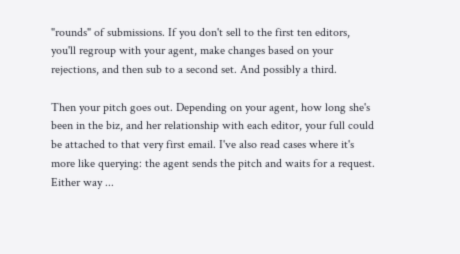"rounds" of submissions. If you don't sell to the first ten editors, you'll regroup with your agent, make changes based on your rejections, and then sub to a second set. And possibly a third.

Then your pitch goes out. Depending on your agent, how long she's been in the biz, and her relationship with each editor, your full could be attached to that very first email. I've also read cases where it's more like querying: the agent sends the pitch and waits for a request. Either way ...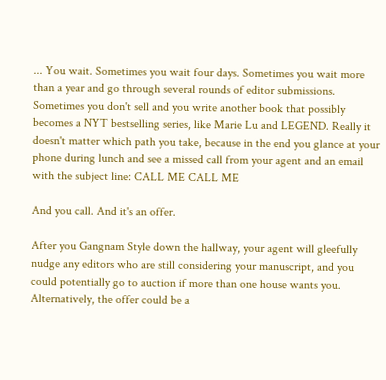... You wait. Sometimes you wait four days. Sometimes you wait more than a year and go through several rounds of editor submissions. Sometimes you don't sell and you write another book that possibly becomes a NYT bestselling series, like Marie Lu and LEGEND. Really it doesn't matter which path you take, because in the end you glance at your phone during lunch and see a missed call from your agent and an email with the subject line: CALL ME CALL ME

And you call. And it's an offer.

After you Gangnam Style down the hallway, your agent will gleefully nudge any editors who are still considering your manuscript, and you could potentially go to auction if more than one house wants you. Alternatively, the offer could be a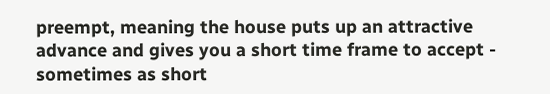preempt, meaning the house puts up an attractive advance and gives you a short time frame to accept - sometimes as short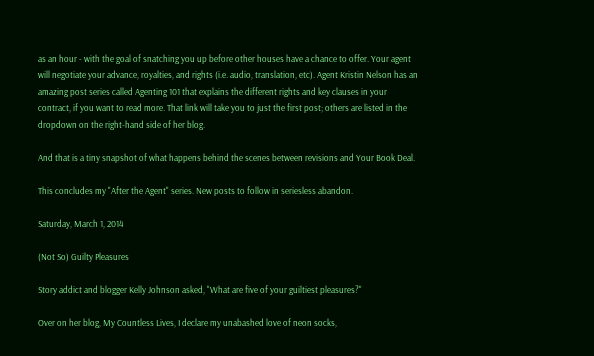as an hour - with the goal of snatching you up before other houses have a chance to offer. Your agent will negotiate your advance, royalties, and rights (i.e. audio, translation, etc). Agent Kristin Nelson has an amazing post series called Agenting 101 that explains the different rights and key clauses in your contract, if you want to read more. That link will take you to just the first post; others are listed in the dropdown on the right-hand side of her blog.

And that is a tiny snapshot of what happens behind the scenes between revisions and Your Book Deal.

This concludes my "After the Agent" series. New posts to follow in seriesless abandon.

Saturday, March 1, 2014

(Not So) Guilty Pleasures

Story addict and blogger Kelly Johnson asked, "What are five of your guiltiest pleasures?"

Over on her blog, My Countless Lives, I declare my unabashed love of neon socks,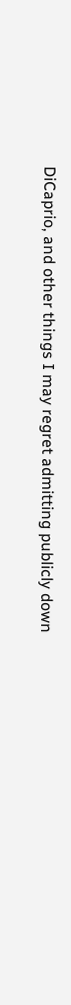DiCaprio, and other things I may regret admitting publicly down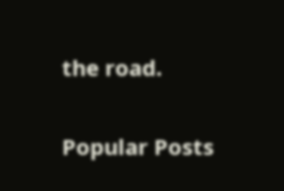the road.

Popular Posts